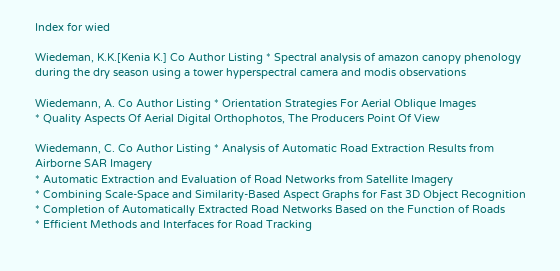Index for wied

Wiedeman, K.K.[Kenia K.] Co Author Listing * Spectral analysis of amazon canopy phenology during the dry season using a tower hyperspectral camera and modis observations

Wiedemann, A. Co Author Listing * Orientation Strategies For Aerial Oblique Images
* Quality Aspects Of Aerial Digital Orthophotos, The Producers Point Of View

Wiedemann, C. Co Author Listing * Analysis of Automatic Road Extraction Results from Airborne SAR Imagery
* Automatic Extraction and Evaluation of Road Networks from Satellite Imagery
* Combining Scale-Space and Similarity-Based Aspect Graphs for Fast 3D Object Recognition
* Completion of Automatically Extracted Road Networks Based on the Function of Roads
* Efficient Methods and Interfaces for Road Tracking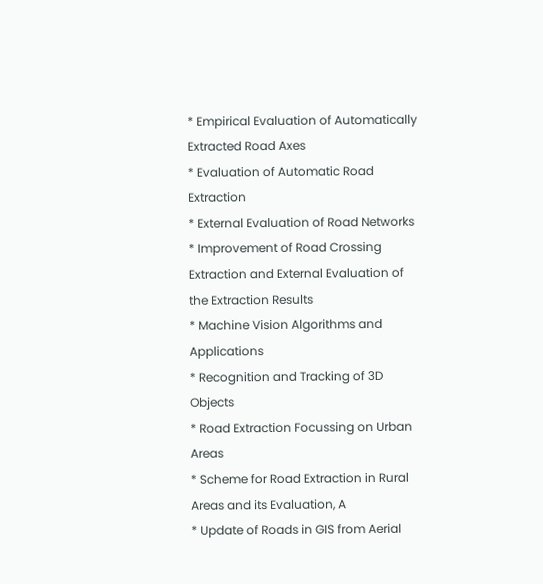* Empirical Evaluation of Automatically Extracted Road Axes
* Evaluation of Automatic Road Extraction
* External Evaluation of Road Networks
* Improvement of Road Crossing Extraction and External Evaluation of the Extraction Results
* Machine Vision Algorithms and Applications
* Recognition and Tracking of 3D Objects
* Road Extraction Focussing on Urban Areas
* Scheme for Road Extraction in Rural Areas and its Evaluation, A
* Update of Roads in GIS from Aerial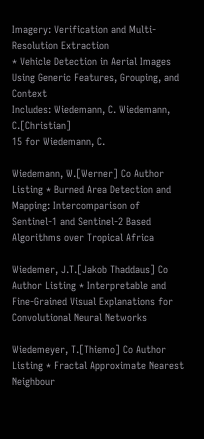Imagery: Verification and Multi-Resolution Extraction
* Vehicle Detection in Aerial Images Using Generic Features, Grouping, and Context
Includes: Wiedemann, C. Wiedemann, C.[Christian]
15 for Wiedemann, C.

Wiedemann, W.[Werner] Co Author Listing * Burned Area Detection and Mapping: Intercomparison of Sentinel-1 and Sentinel-2 Based Algorithms over Tropical Africa

Wiedemer, J.T.[Jakob Thaddaus] Co Author Listing * Interpretable and Fine-Grained Visual Explanations for Convolutional Neural Networks

Wiedemeyer, T.[Thiemo] Co Author Listing * Fractal Approximate Nearest Neighbour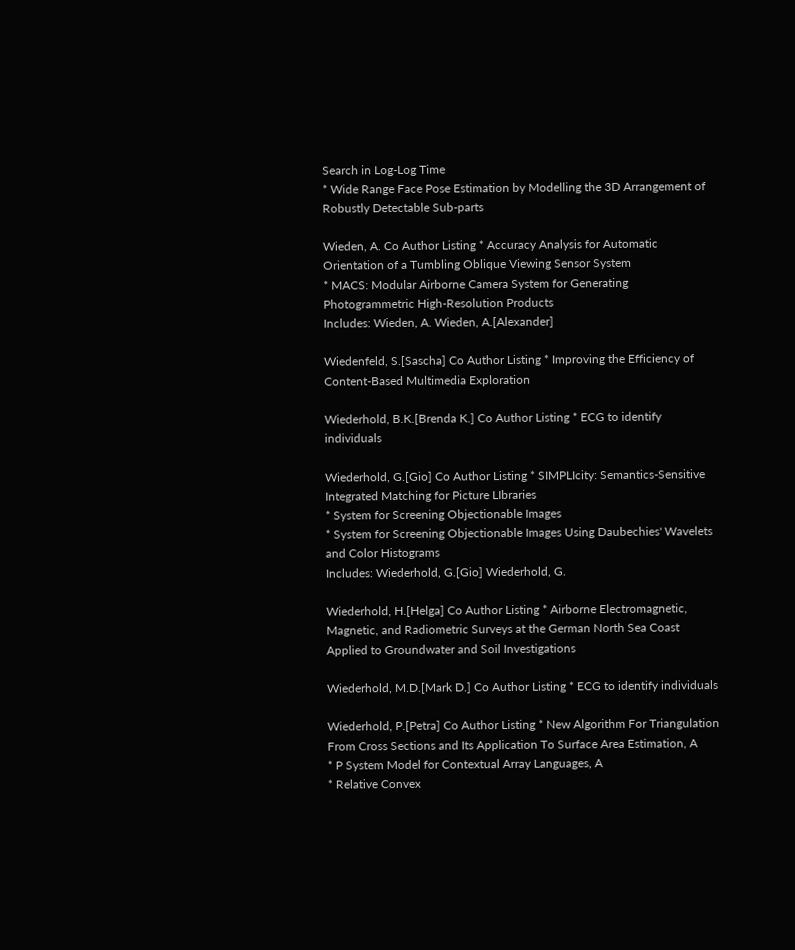Search in Log-Log Time
* Wide Range Face Pose Estimation by Modelling the 3D Arrangement of Robustly Detectable Sub-parts

Wieden, A. Co Author Listing * Accuracy Analysis for Automatic Orientation of a Tumbling Oblique Viewing Sensor System
* MACS: Modular Airborne Camera System for Generating Photogrammetric High-Resolution Products
Includes: Wieden, A. Wieden, A.[Alexander]

Wiedenfeld, S.[Sascha] Co Author Listing * Improving the Efficiency of Content-Based Multimedia Exploration

Wiederhold, B.K.[Brenda K.] Co Author Listing * ECG to identify individuals

Wiederhold, G.[Gio] Co Author Listing * SIMPLIcity: Semantics-Sensitive Integrated Matching for Picture LIbraries
* System for Screening Objectionable Images
* System for Screening Objectionable Images Using Daubechies' Wavelets and Color Histograms
Includes: Wiederhold, G.[Gio] Wiederhold, G.

Wiederhold, H.[Helga] Co Author Listing * Airborne Electromagnetic, Magnetic, and Radiometric Surveys at the German North Sea Coast Applied to Groundwater and Soil Investigations

Wiederhold, M.D.[Mark D.] Co Author Listing * ECG to identify individuals

Wiederhold, P.[Petra] Co Author Listing * New Algorithm For Triangulation From Cross Sections and Its Application To Surface Area Estimation, A
* P System Model for Contextual Array Languages, A
* Relative Convex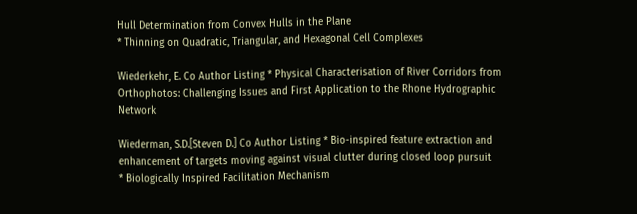Hull Determination from Convex Hulls in the Plane
* Thinning on Quadratic, Triangular, and Hexagonal Cell Complexes

Wiederkehr, E. Co Author Listing * Physical Characterisation of River Corridors from Orthophotos: Challenging Issues and First Application to the Rhone Hydrographic Network

Wiederman, S.D.[Steven D.] Co Author Listing * Bio-inspired feature extraction and enhancement of targets moving against visual clutter during closed loop pursuit
* Biologically Inspired Facilitation Mechanism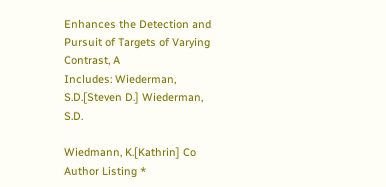Enhances the Detection and Pursuit of Targets of Varying Contrast, A
Includes: Wiederman, S.D.[Steven D.] Wiederman, S.D.

Wiedmann, K.[Kathrin] Co Author Listing *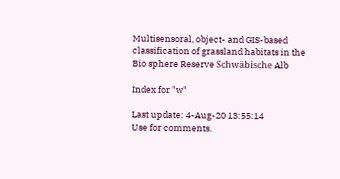Multisensoral, object- and GIS-based classification of grassland habitats in the Bio sphere Reserve Schwäbische Alb

Index for "w"

Last update: 4-Aug-20 13:55:14
Use for comments.